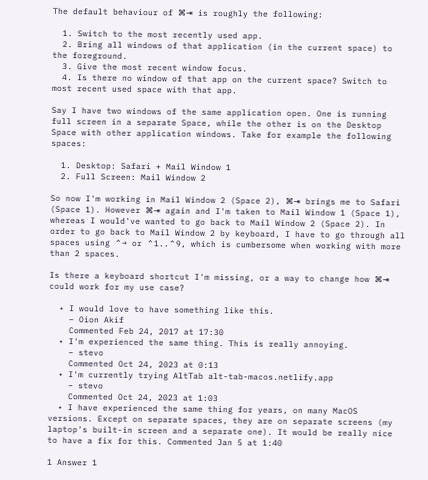The default behaviour of ⌘⇥ is roughly the following:

  1. Switch to the most recently used app.
  2. Bring all windows of that application (in the current space) to the foreground.
  3. Give the most recent window focus.
  4. Is there no window of that app on the current space? Switch to most recent used space with that app.

Say I have two windows of the same application open. One is running full screen in a separate Space, while the other is on the Desktop Space with other application windows. Take for example the following spaces:

  1. Desktop: Safari + Mail Window 1
  2. Full Screen: Mail Window 2

So now I'm working in Mail Window 2 (Space 2), ⌘⇥ brings me to Safari (Space 1). However ⌘⇥ again and I'm taken to Mail Window 1 (Space 1), whereas I would've wanted to go back to Mail Window 2 (Space 2). In order to go back to Mail Window 2 by keyboard, I have to go through all spaces using ⌃→ or ⌃1..⌃9, which is cumbersome when working with more than 2 spaces.

Is there a keyboard shortcut I'm missing, or a way to change how ⌘⇥ could work for my use case?

  • I would love to have something like this.
    – Oion Akif
    Commented Feb 24, 2017 at 17:30
  • I'm experienced the same thing. This is really annoying.
    – stevo
    Commented Oct 24, 2023 at 0:13
  • I'm currently trying AltTab alt-tab-macos.netlify.app
    – stevo
    Commented Oct 24, 2023 at 1:03
  • I have experienced the same thing for years, on many MacOS versions. Except on separate spaces, they are on separate screens (my laptop's built-in screen and a separate one). It would be really nice to have a fix for this. Commented Jan 5 at 1:40

1 Answer 1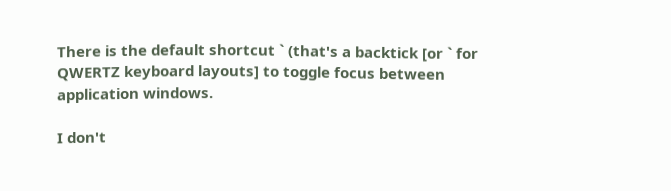There is the default shortcut ` (that's a backtick [or ` for QWERTZ keyboard layouts] to toggle focus between application windows.

I don't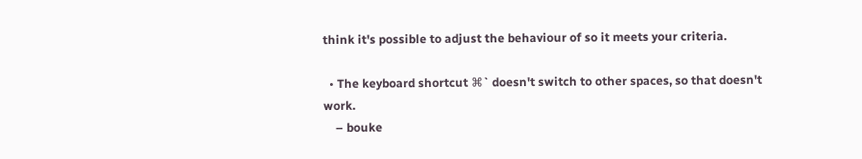think it's possible to adjust the behaviour of so it meets your criteria.

  • The keyboard shortcut ⌘` doesn't switch to other spaces, so that doesn't work.
    – bouke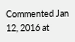Commented Jan 12, 2016 at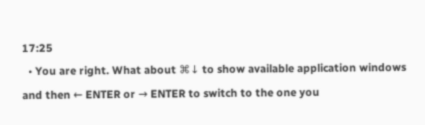17:25
  • You are right. What about ⌘↓ to show available application windows and then ← ENTER or → ENTER to switch to the one you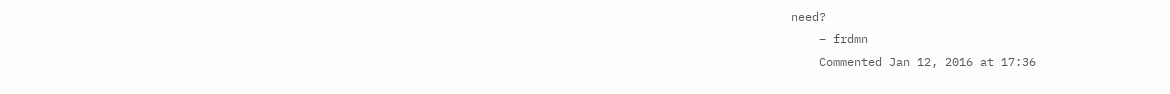need?
    – frdmn
    Commented Jan 12, 2016 at 17:36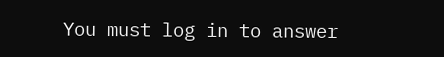You must log in to answer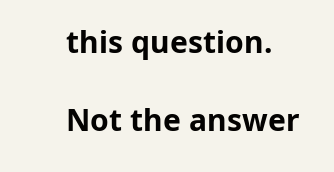this question.

Not the answer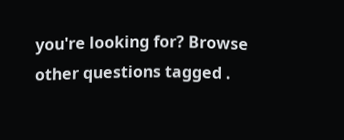you're looking for? Browse other questions tagged .